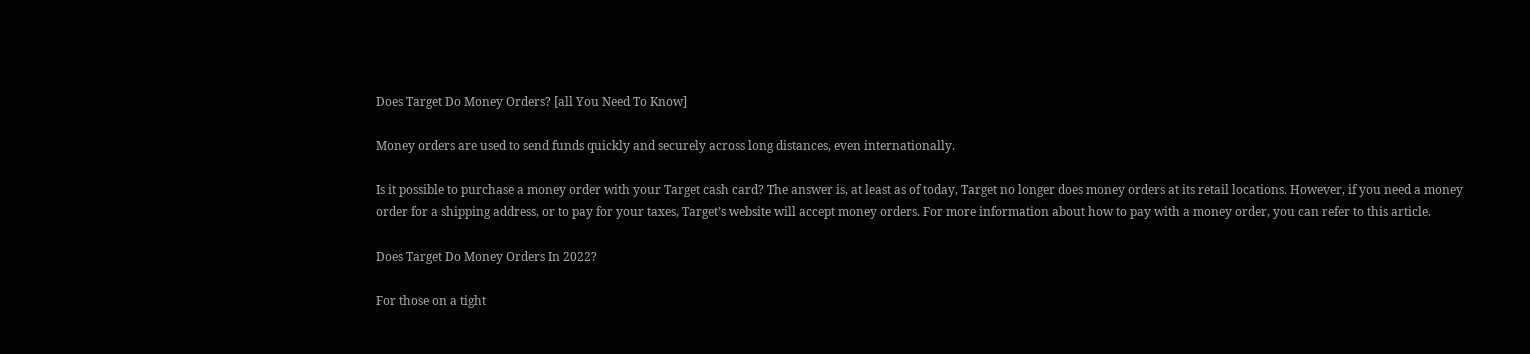Does Target Do Money Orders? [all You Need To Know]

Money orders are used to send funds quickly and securely across long distances, even internationally.

Is it possible to purchase a money order with your Target cash card? The answer is, at least as of today, Target no longer does money orders at its retail locations. However, if you need a money order for a shipping address, or to pay for your taxes, Target’s website will accept money orders. For more information about how to pay with a money order, you can refer to this article.

Does Target Do Money Orders In 2022?

For those on a tight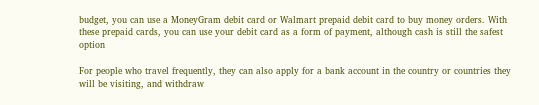budget, you can use a MoneyGram debit card or Walmart prepaid debit card to buy money orders. With these prepaid cards, you can use your debit card as a form of payment, although cash is still the safest option

For people who travel frequently, they can also apply for a bank account in the country or countries they will be visiting, and withdraw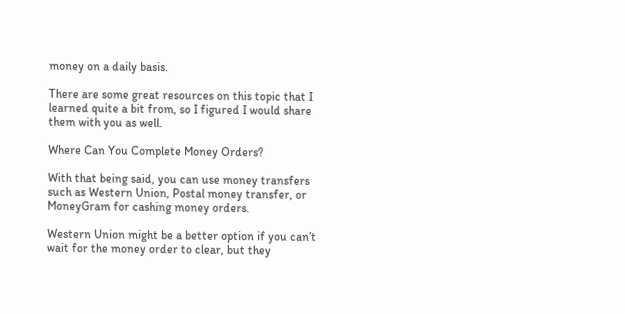money on a daily basis.

There are some great resources on this topic that I learned quite a bit from, so I figured I would share them with you as well.

Where Can You Complete Money Orders?

With that being said, you can use money transfers such as Western Union, Postal money transfer, or MoneyGram for cashing money orders.

Western Union might be a better option if you can’t wait for the money order to clear, but they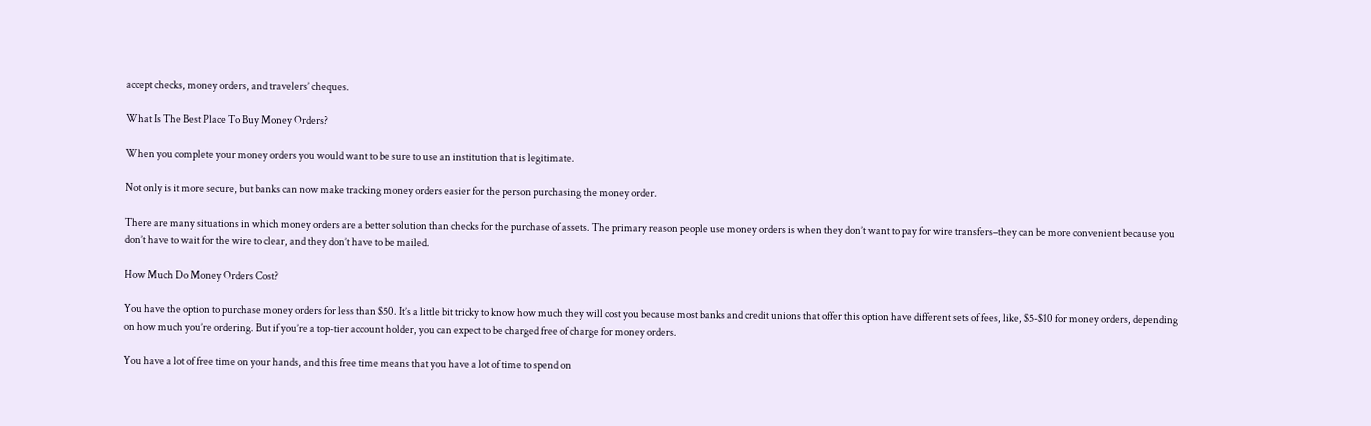accept checks, money orders, and travelers’ cheques.

What Is The Best Place To Buy Money Orders?

When you complete your money orders you would want to be sure to use an institution that is legitimate.

Not only is it more secure, but banks can now make tracking money orders easier for the person purchasing the money order.

There are many situations in which money orders are a better solution than checks for the purchase of assets. The primary reason people use money orders is when they don’t want to pay for wire transfers–they can be more convenient because you don’t have to wait for the wire to clear, and they don’t have to be mailed.

How Much Do Money Orders Cost?

You have the option to purchase money orders for less than $50. It’s a little bit tricky to know how much they will cost you because most banks and credit unions that offer this option have different sets of fees, like, $5-$10 for money orders, depending on how much you’re ordering. But if you’re a top-tier account holder, you can expect to be charged free of charge for money orders.

You have a lot of free time on your hands, and this free time means that you have a lot of time to spend on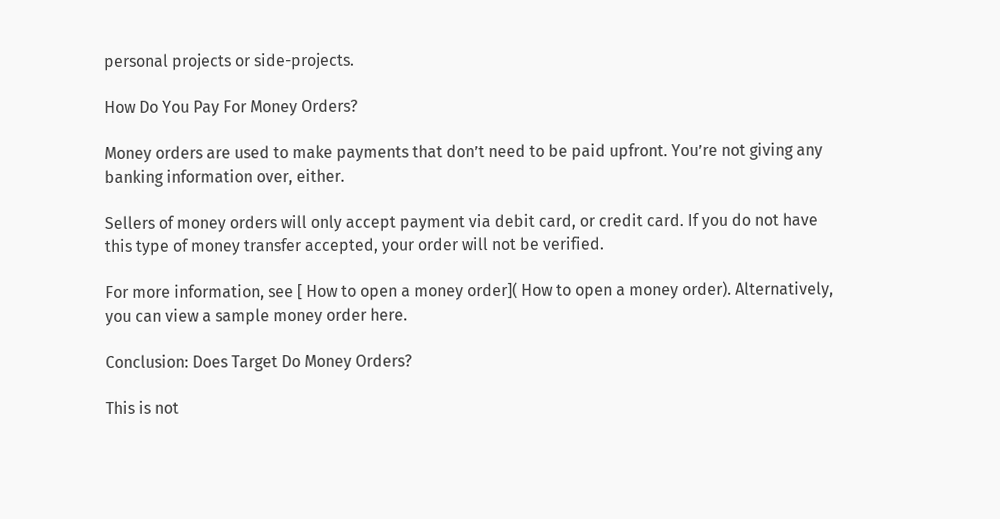personal projects or side-projects.

How Do You Pay For Money Orders?

Money orders are used to make payments that don’t need to be paid upfront. You’re not giving any banking information over, either.

Sellers of money orders will only accept payment via debit card, or credit card. If you do not have this type of money transfer accepted, your order will not be verified.

For more information, see [ How to open a money order]( How to open a money order). Alternatively, you can view a sample money order here.

Conclusion: Does Target Do Money Orders?

This is not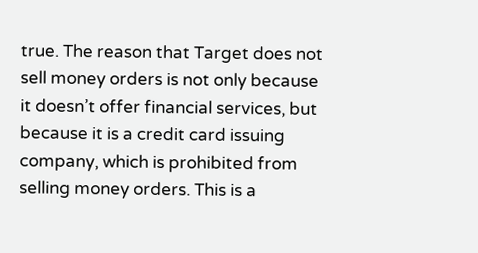true. The reason that Target does not sell money orders is not only because it doesn’t offer financial services, but because it is a credit card issuing company, which is prohibited from selling money orders. This is a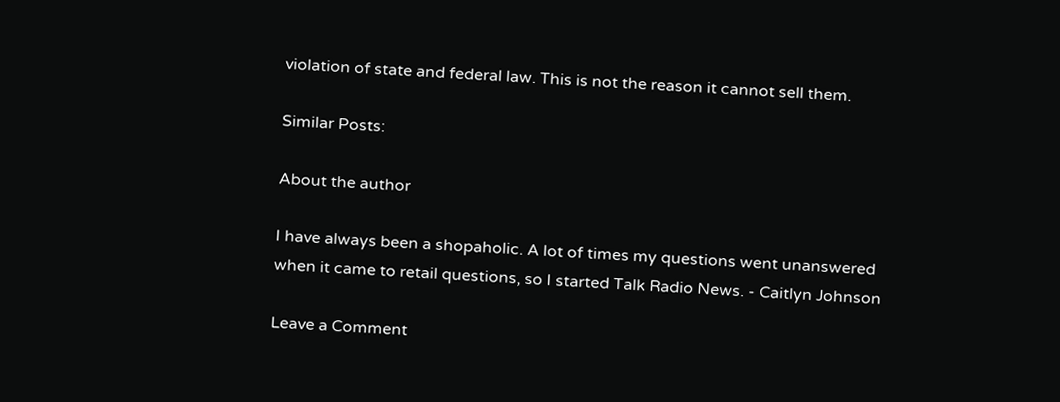violation of state and federal law. This is not the reason it cannot sell them.

Similar Posts:

About the author

I have always been a shopaholic. A lot of times my questions went unanswered when it came to retail questions, so I started Talk Radio News. - Caitlyn Johnson

Leave a Comment